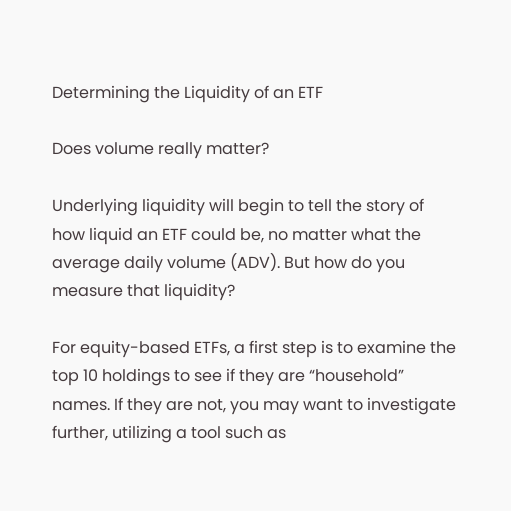Determining the Liquidity of an ETF

Does volume really matter?

Underlying liquidity will begin to tell the story of how liquid an ETF could be, no matter what the average daily volume (ADV). But how do you measure that liquidity?

For equity-based ETFs, a first step is to examine the top 10 holdings to see if they are “household” names. If they are not, you may want to investigate further, utilizing a tool such as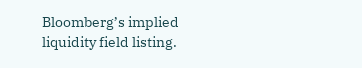Bloomberg’s implied liquidity field listing.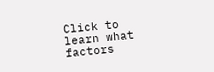Click to learn what factors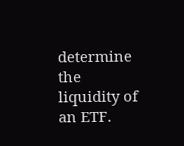determine the liquidity of an ETF.